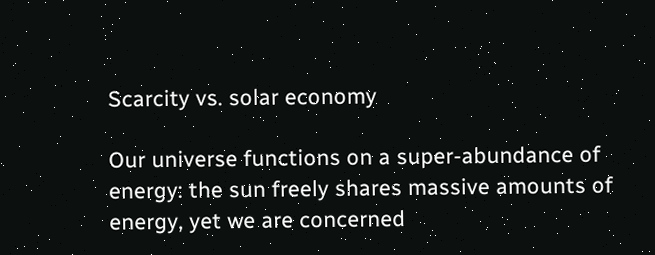Scarcity vs. solar economy

Our universe functions on a super-abundance of energy: the sun freely shares massive amounts of energy, yet we are concerned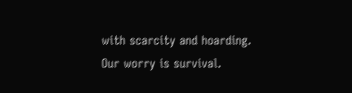with scarcity and hoarding.
Our worry is survival.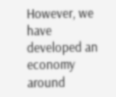However, we have developed an economy around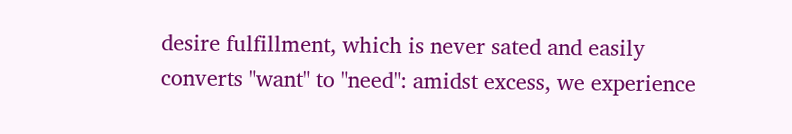desire fulfillment, which is never sated and easily converts "want" to "need": amidst excess, we experience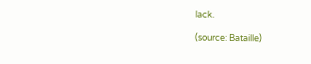lack.

(source: Bataille)